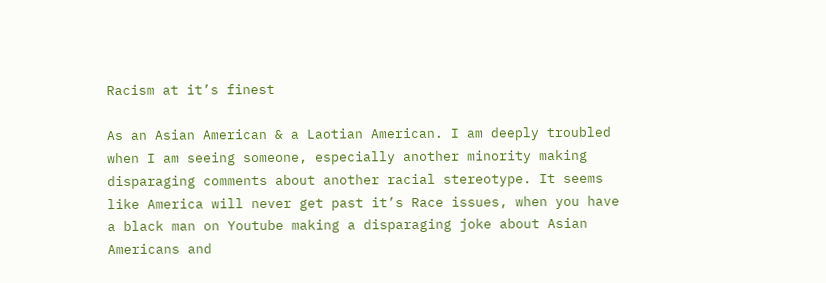Racism at it’s finest

As an Asian American & a Laotian American. I am deeply troubled when I am seeing someone, especially another minority making disparaging comments about another racial stereotype. It seems like America will never get past it’s Race issues, when you have a black man on Youtube making a disparaging joke about Asian Americans and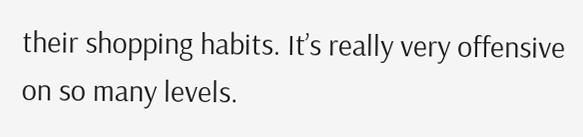their shopping habits. It’s really very offensive on so many levels.